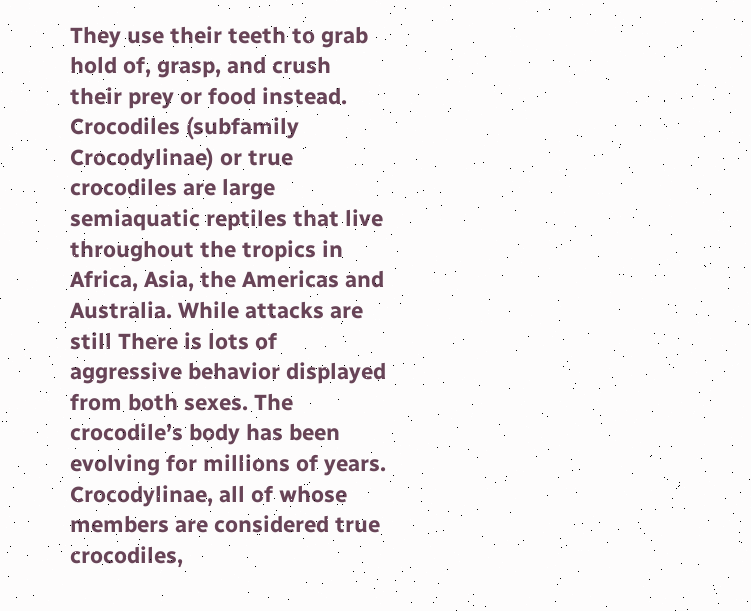They use their teeth to grab hold of, grasp, and crush their prey or food instead. Crocodiles (subfamily Crocodylinae) or true crocodiles are large semiaquatic reptiles that live throughout the tropics in Africa, Asia, the Americas and Australia. While attacks are still There is lots of aggressive behavior displayed from both sexes. The crocodile’s body has been evolving for millions of years. Crocodylinae, all of whose members are considered true crocodiles,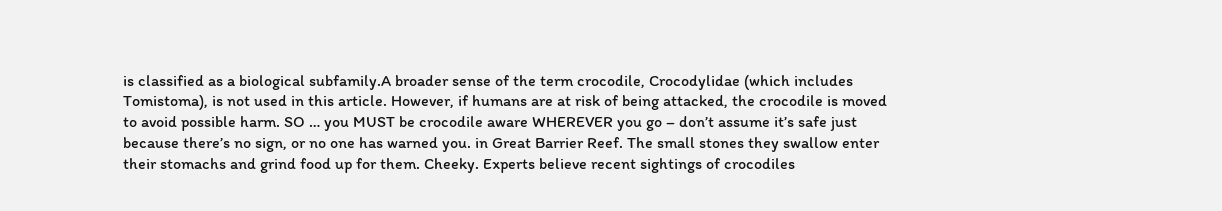is classified as a biological subfamily.A broader sense of the term crocodile, Crocodylidae (which includes Tomistoma), is not used in this article. However, if humans are at risk of being attacked, the crocodile is moved to avoid possible harm. SO … you MUST be crocodile aware WHEREVER you go – don’t assume it’s safe just because there’s no sign, or no one has warned you. in Great Barrier Reef. The small stones they swallow enter their stomachs and grind food up for them. Cheeky. Experts believe recent sightings of crocodiles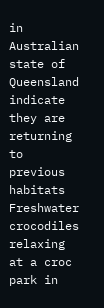in Australian state of Queensland indicate they are returning to previous habitats Freshwater crocodiles relaxing at a croc park in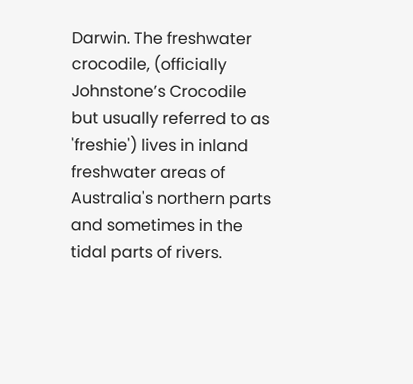Darwin. The freshwater crocodile, (officially Johnstone’s Crocodile but usually referred to as 'freshie') lives in inland freshwater areas of Australia's northern parts and sometimes in the tidal parts of rivers.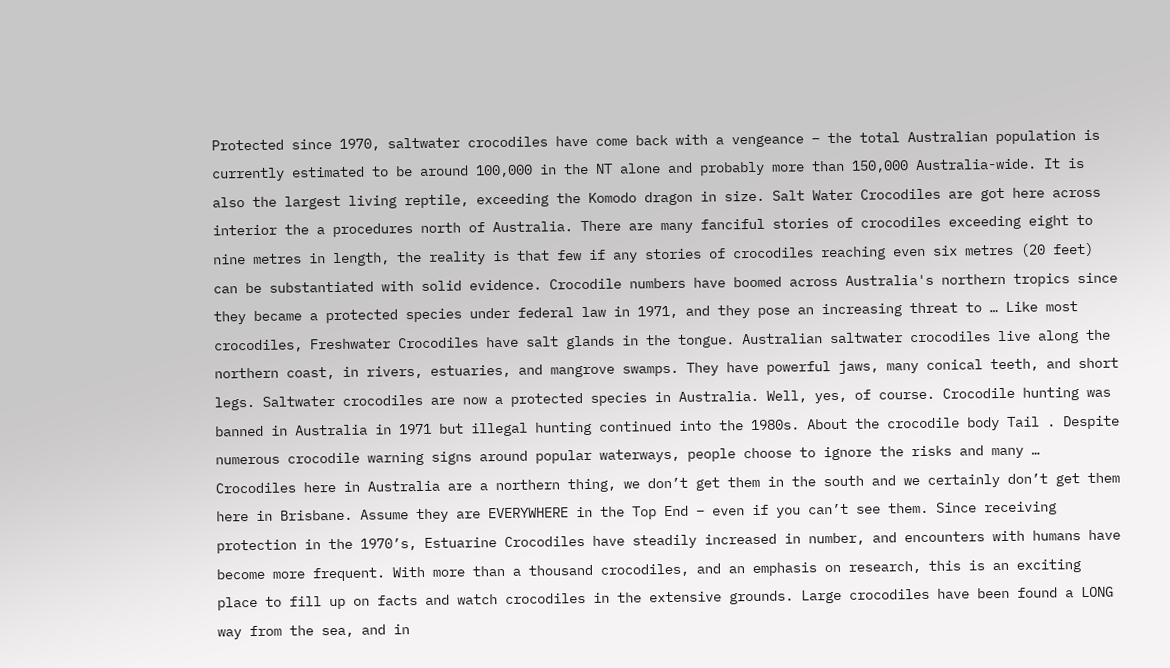Protected since 1970, saltwater crocodiles have come back with a vengeance – the total Australian population is currently estimated to be around 100,000 in the NT alone and probably more than 150,000 Australia-wide. It is also the largest living reptile, exceeding the Komodo dragon in size. Salt Water Crocodiles are got here across interior the a procedures north of Australia. There are many fanciful stories of crocodiles exceeding eight to nine metres in length, the reality is that few if any stories of crocodiles reaching even six metres (20 feet) can be substantiated with solid evidence. Crocodile numbers have boomed across Australia's northern tropics since they became a protected species under federal law in 1971, and they pose an increasing threat to … Like most crocodiles, Freshwater Crocodiles have salt glands in the tongue. Australian saltwater crocodiles live along the northern coast, in rivers, estuaries, and mangrove swamps. They have powerful jaws, many conical teeth, and short legs. Saltwater crocodiles are now a protected species in Australia. Well, yes, of course. Crocodile hunting was banned in Australia in 1971 but illegal hunting continued into the 1980s. About the crocodile body Tail . Despite numerous crocodile warning signs around popular waterways, people choose to ignore the risks and many … Crocodiles here in Australia are a northern thing, we don’t get them in the south and we certainly don’t get them here in Brisbane. Assume they are EVERYWHERE in the Top End – even if you can’t see them. Since receiving protection in the 1970’s, Estuarine Crocodiles have steadily increased in number, and encounters with humans have become more frequent. With more than a thousand crocodiles, and an emphasis on research, this is an exciting place to fill up on facts and watch crocodiles in the extensive grounds. Large crocodiles have been found a LONG way from the sea, and in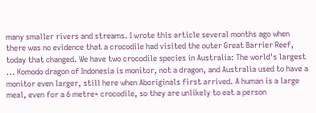many smaller rivers and streams. I wrote this article several months ago when there was no evidence that a crocodile had visited the outer Great Barrier Reef, today that changed. We have two crocodile species in Australia: The world's largest ... Komodo dragon of Indonesia is monitor, not a dragon, and Australia used to have a monitor even larger, still here when Aboriginals first arrived. A human is a large meal, even for a 6 metre+ crocodile, so they are unlikely to eat a person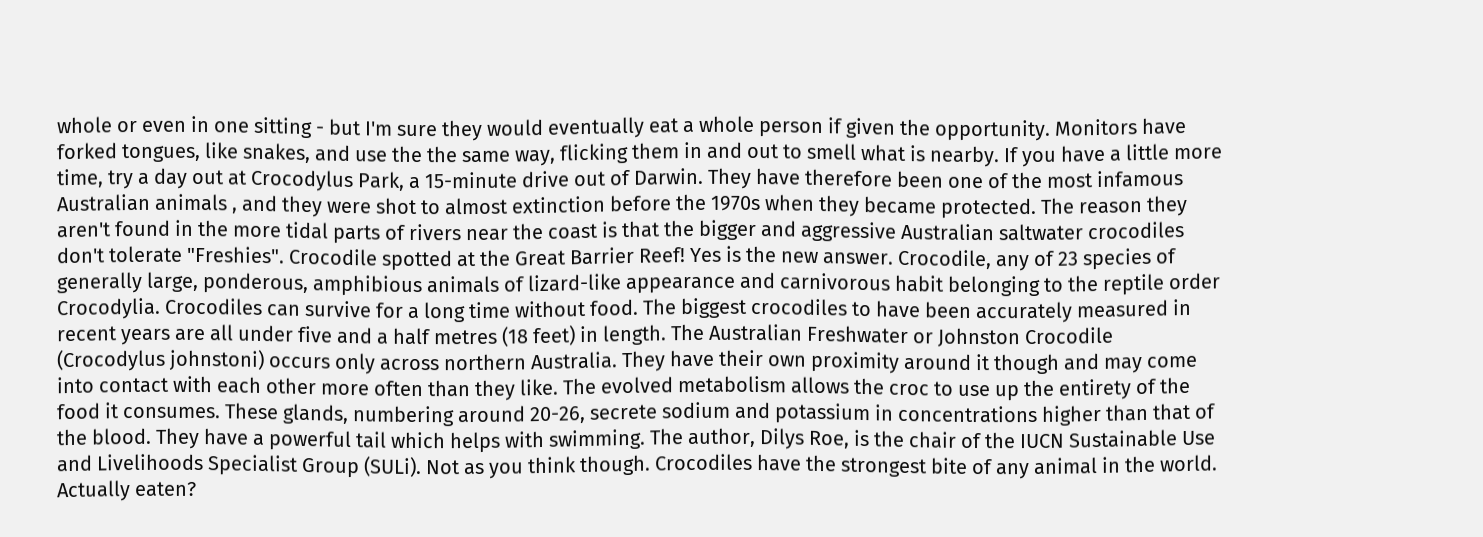whole or even in one sitting - but I'm sure they would eventually eat a whole person if given the opportunity. Monitors have forked tongues, like snakes, and use the the same way, flicking them in and out to smell what is nearby. If you have a little more time, try a day out at Crocodylus Park, a 15-minute drive out of Darwin. They have therefore been one of the most infamous Australian animals , and they were shot to almost extinction before the 1970s when they became protected. The reason they aren't found in the more tidal parts of rivers near the coast is that the bigger and aggressive Australian saltwater crocodiles don't tolerate "Freshies". Crocodile spotted at the Great Barrier Reef! Yes is the new answer. Crocodile, any of 23 species of generally large, ponderous, amphibious animals of lizard-like appearance and carnivorous habit belonging to the reptile order Crocodylia. Crocodiles can survive for a long time without food. The biggest crocodiles to have been accurately measured in recent years are all under five and a half metres (18 feet) in length. The Australian Freshwater or Johnston Crocodile (Crocodylus johnstoni) occurs only across northern Australia. They have their own proximity around it though and may come into contact with each other more often than they like. The evolved metabolism allows the croc to use up the entirety of the food it consumes. These glands, numbering around 20-26, secrete sodium and potassium in concentrations higher than that of the blood. They have a powerful tail which helps with swimming. The author, Dilys Roe, is the chair of the IUCN Sustainable Use and Livelihoods Specialist Group (SULi). Not as you think though. Crocodiles have the strongest bite of any animal in the world. Actually eaten?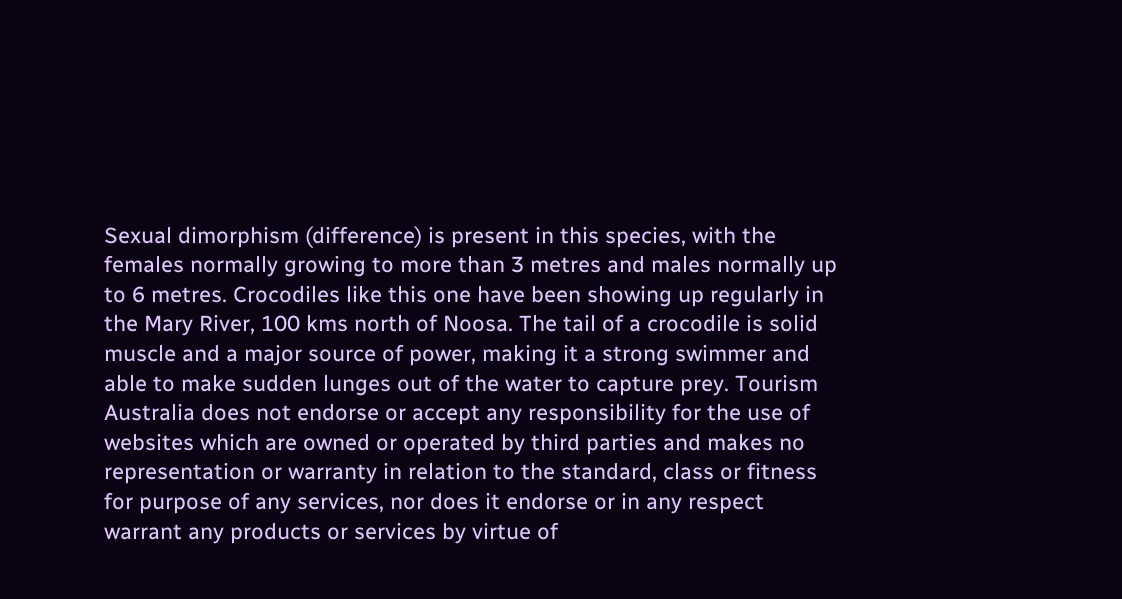Sexual dimorphism (difference) is present in this species, with the females normally growing to more than 3 metres and males normally up to 6 metres. Crocodiles like this one have been showing up regularly in the Mary River, 100 kms north of Noosa. The tail of a crocodile is solid muscle and a major source of power, making it a strong swimmer and able to make sudden lunges out of the water to capture prey. Tourism Australia does not endorse or accept any responsibility for the use of websites which are owned or operated by third parties and makes no representation or warranty in relation to the standard, class or fitness for purpose of any services, nor does it endorse or in any respect warrant any products or services by virtue of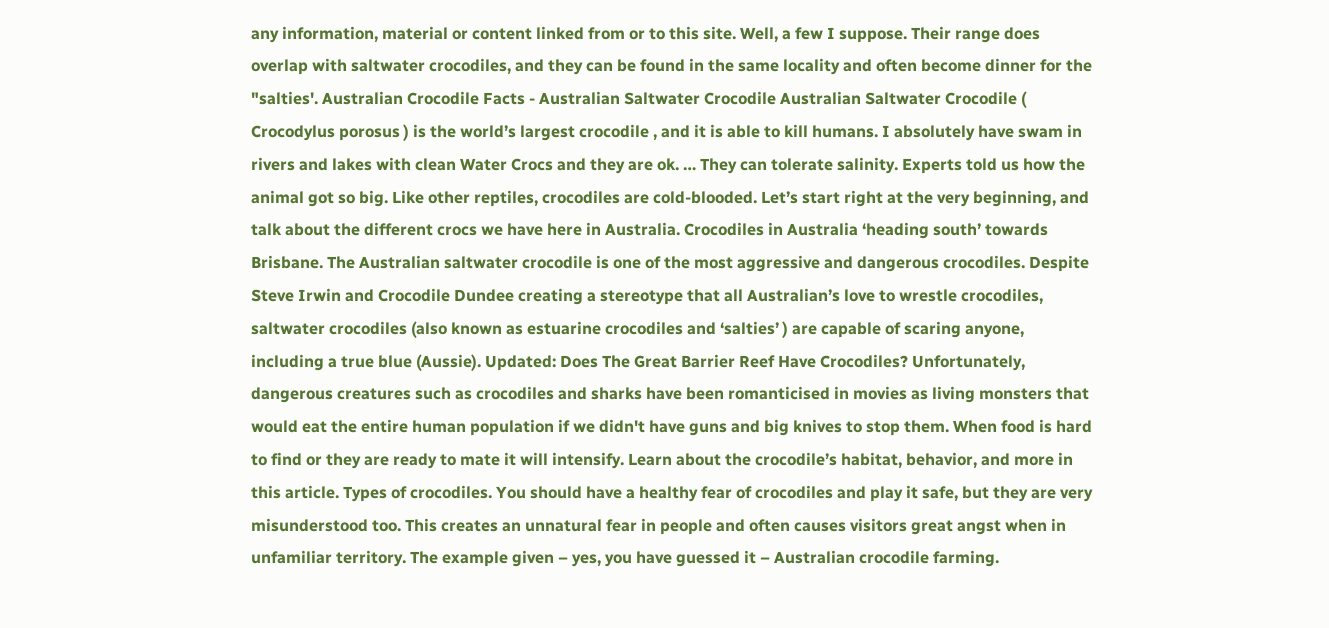any information, material or content linked from or to this site. Well, a few I suppose. Their range does overlap with saltwater crocodiles, and they can be found in the same locality and often become dinner for the "salties'. Australian Crocodile Facts - Australian Saltwater Crocodile Australian Saltwater Crocodile ( Crocodylus porosus ) is the world’s largest crocodile , and it is able to kill humans. I absolutely have swam in rivers and lakes with clean Water Crocs and they are ok. … They can tolerate salinity. Experts told us how the animal got so big. Like other reptiles, crocodiles are cold-blooded. Let’s start right at the very beginning, and talk about the different crocs we have here in Australia. Crocodiles in Australia ‘heading south’ towards Brisbane. The Australian saltwater crocodile is one of the most aggressive and dangerous crocodiles. Despite Steve Irwin and Crocodile Dundee creating a stereotype that all Australian’s love to wrestle crocodiles, saltwater crocodiles (also known as estuarine crocodiles and ‘salties’ ) are capable of scaring anyone, including a true blue (Aussie). Updated: Does The Great Barrier Reef Have Crocodiles? Unfortunately, dangerous creatures such as crocodiles and sharks have been romanticised in movies as living monsters that would eat the entire human population if we didn't have guns and big knives to stop them. When food is hard to find or they are ready to mate it will intensify. Learn about the crocodile’s habitat, behavior, and more in this article. Types of crocodiles. You should have a healthy fear of crocodiles and play it safe, but they are very misunderstood too. This creates an unnatural fear in people and often causes visitors great angst when in unfamiliar territory. The example given – yes, you have guessed it – Australian crocodile farming.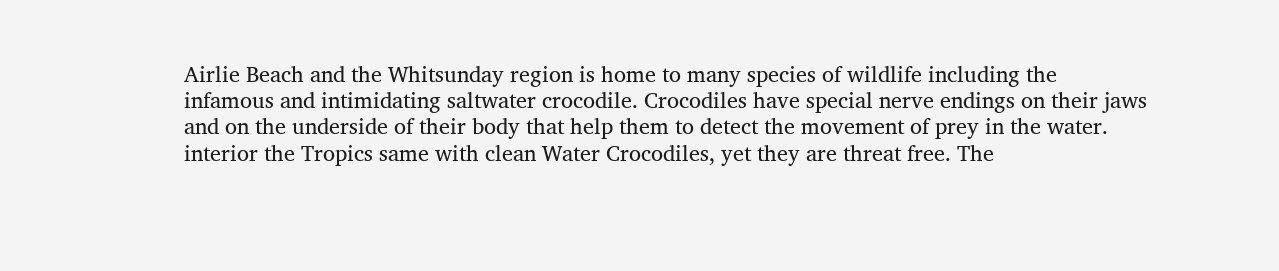Airlie Beach and the Whitsunday region is home to many species of wildlife including the infamous and intimidating saltwater crocodile. Crocodiles have special nerve endings on their jaws and on the underside of their body that help them to detect the movement of prey in the water. interior the Tropics same with clean Water Crocodiles, yet they are threat free. The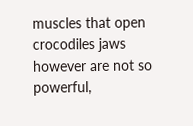muscles that open crocodiles jaws however are not so powerful,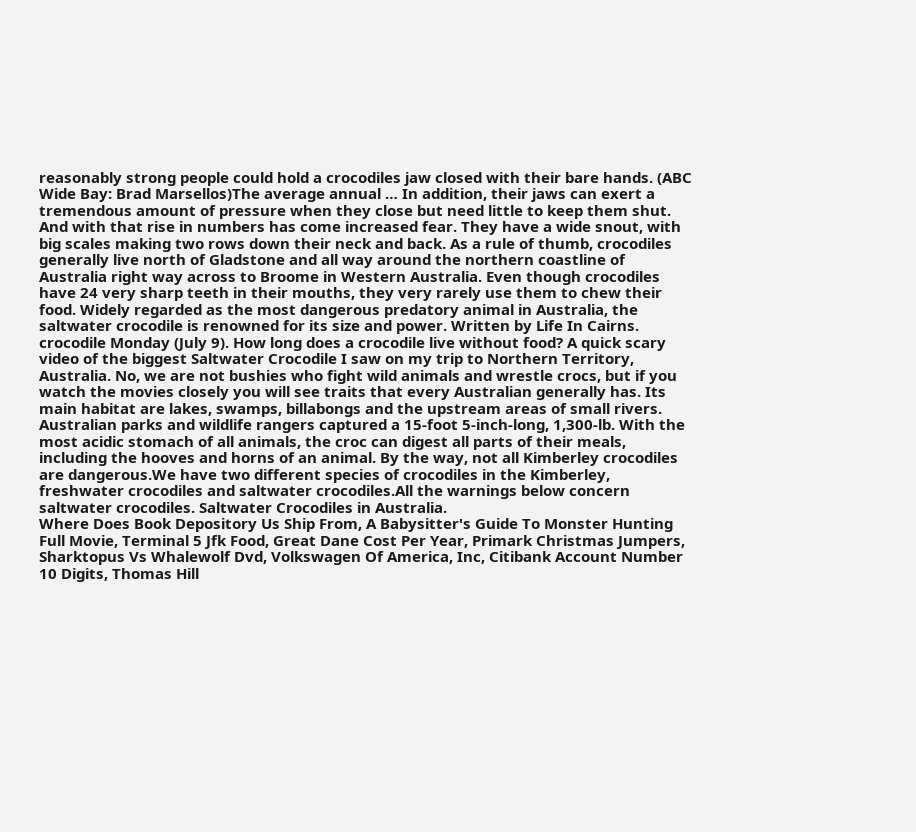reasonably strong people could hold a crocodiles jaw closed with their bare hands. (ABC Wide Bay: Brad Marsellos)The average annual … In addition, their jaws can exert a tremendous amount of pressure when they close but need little to keep them shut. And with that rise in numbers has come increased fear. They have a wide snout, with big scales making two rows down their neck and back. As a rule of thumb, crocodiles generally live north of Gladstone and all way around the northern coastline of Australia right way across to Broome in Western Australia. Even though crocodiles have 24 very sharp teeth in their mouths, they very rarely use them to chew their food. Widely regarded as the most dangerous predatory animal in Australia, the saltwater crocodile is renowned for its size and power. Written by Life In Cairns. crocodile Monday (July 9). How long does a crocodile live without food? A quick scary video of the biggest Saltwater Crocodile I saw on my trip to Northern Territory, Australia. No, we are not bushies who fight wild animals and wrestle crocs, but if you watch the movies closely you will see traits that every Australian generally has. Its main habitat are lakes, swamps, billabongs and the upstream areas of small rivers. Australian parks and wildlife rangers captured a 15-foot 5-inch-long, 1,300-lb. With the most acidic stomach of all animals, the croc can digest all parts of their meals, including the hooves and horns of an animal. By the way, not all Kimberley crocodiles are dangerous.We have two different species of crocodiles in the Kimberley, freshwater crocodiles and saltwater crocodiles.All the warnings below concern saltwater crocodiles. Saltwater Crocodiles in Australia.
Where Does Book Depository Us Ship From, A Babysitter's Guide To Monster Hunting Full Movie, Terminal 5 Jfk Food, Great Dane Cost Per Year, Primark Christmas Jumpers, Sharktopus Vs Whalewolf Dvd, Volkswagen Of America, Inc, Citibank Account Number 10 Digits, Thomas Hill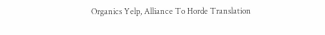Organics Yelp, Alliance To Horde Translation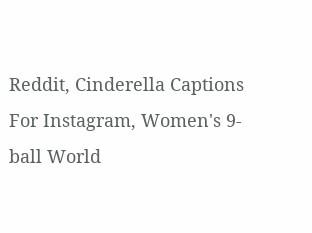Reddit, Cinderella Captions For Instagram, Women's 9-ball World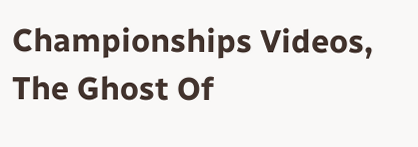Championships Videos, The Ghost Of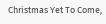Christmas Yet To Come,